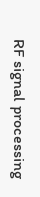RF signal processing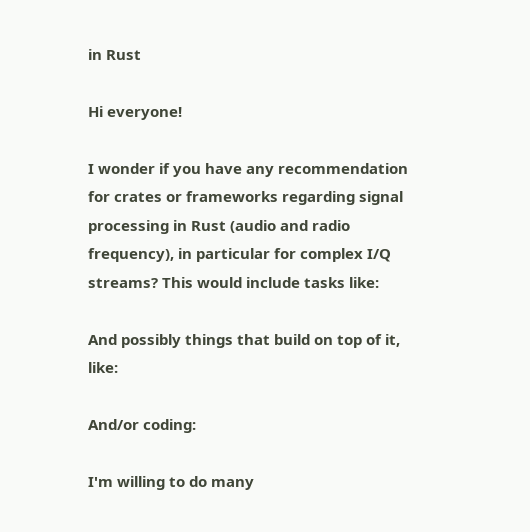in Rust

Hi everyone!

I wonder if you have any recommendation for crates or frameworks regarding signal processing in Rust (audio and radio frequency), in particular for complex I/Q streams? This would include tasks like:

And possibly things that build on top of it, like:

And/or coding:

I'm willing to do many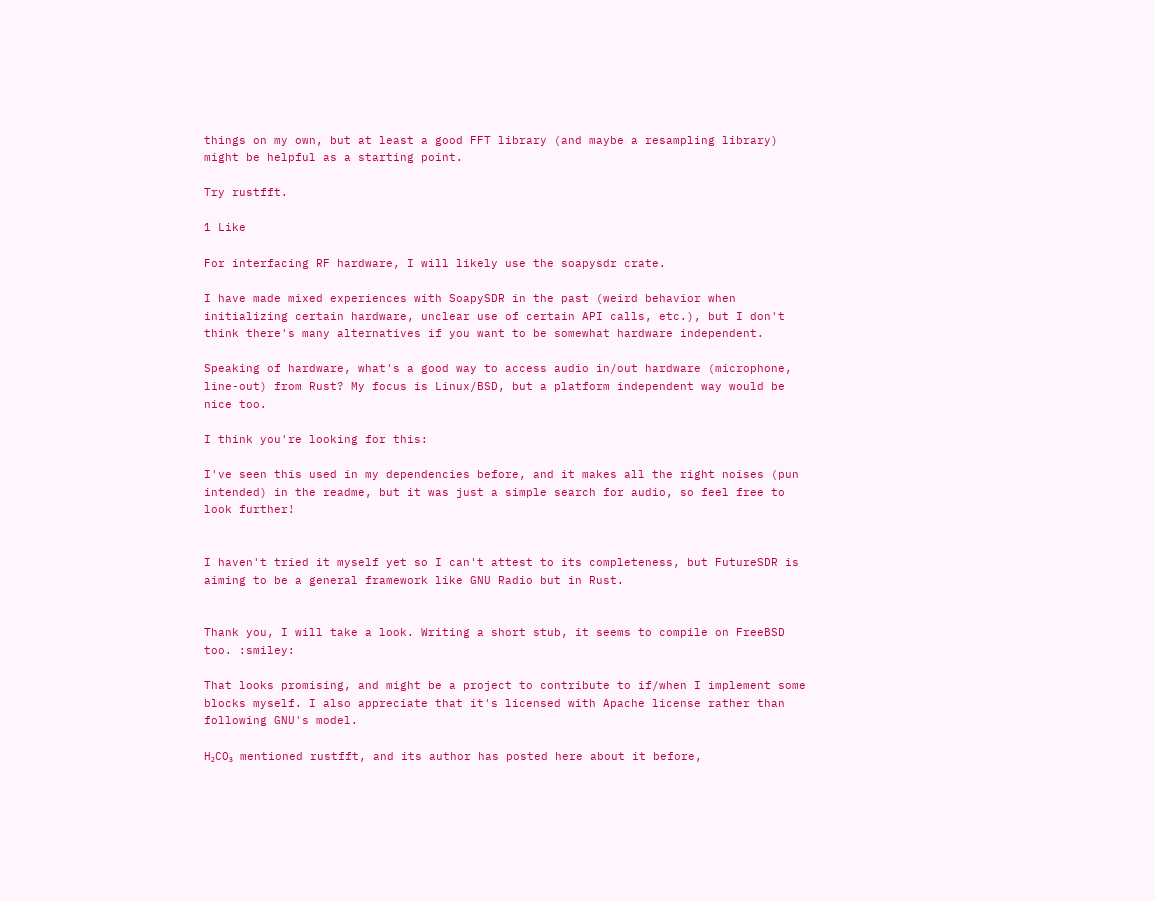things on my own, but at least a good FFT library (and maybe a resampling library) might be helpful as a starting point.

Try rustfft.

1 Like

For interfacing RF hardware, I will likely use the soapysdr crate.

I have made mixed experiences with SoapySDR in the past (weird behavior when initializing certain hardware, unclear use of certain API calls, etc.), but I don't think there's many alternatives if you want to be somewhat hardware independent.

Speaking of hardware, what's a good way to access audio in/out hardware (microphone, line-out) from Rust? My focus is Linux/BSD, but a platform independent way would be nice too.

I think you're looking for this:

I've seen this used in my dependencies before, and it makes all the right noises (pun intended) in the readme, but it was just a simple search for audio, so feel free to look further!


I haven't tried it myself yet so I can't attest to its completeness, but FutureSDR is aiming to be a general framework like GNU Radio but in Rust.


Thank you, I will take a look. Writing a short stub, it seems to compile on FreeBSD too. :smiley:

That looks promising, and might be a project to contribute to if/when I implement some blocks myself. I also appreciate that it's licensed with Apache license rather than following GNU's model.

H₂CO₃ mentioned rustfft, and its author has posted here about it before,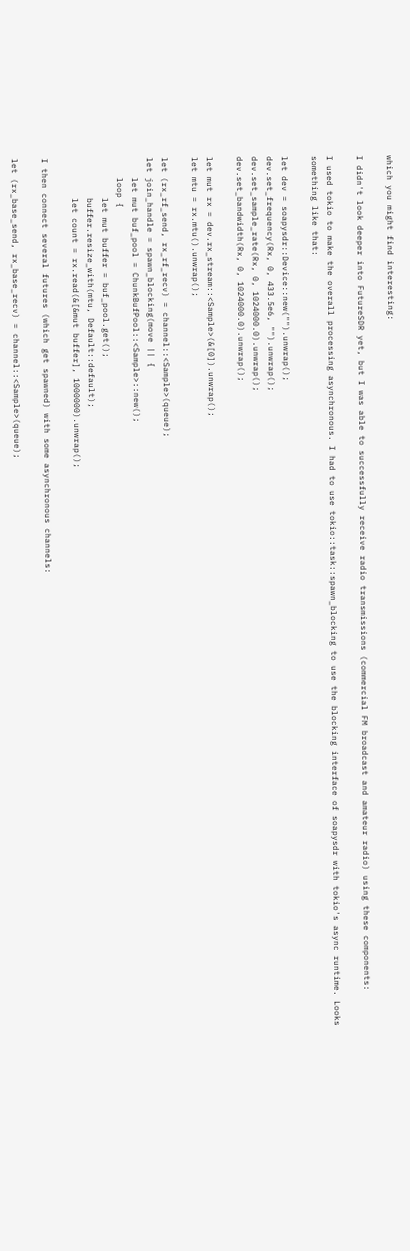which you might find interesting:

I didn't look deeper into FutureSDR yet, but I was able to successfully receive radio transmissions (commercial FM broadcast and amateur radio) using these components:

I used tokio to make the overall processing asynchronous. I had to use tokio::task::spawn_blocking to use the blocking interface of soapysdr with tokio's async runtime. Looks something like that:

let dev = soapysdr::Device::new("").unwrap();
dev.set_frequency(Rx, 0, 433.5e6, "").unwrap();
dev.set_sample_rate(Rx, 0, 1024000.0).unwrap();
dev.set_bandwidth(Rx, 0, 1024000.0).unwrap();

let mut rx = dev.rx_stream::<Sample>(&[0]).unwrap();
let mtu = rx.mtu().unwrap();

let (rx_rf_send, rx_rf_recv) = channel::<Sample>(queue);
let join_handle = spawn_blocking(move || {
    let mut buf_pool = ChunkBufPool::<Sample>::new();
    loop {
        let mut buffer = buf_pool.get();
        buffer.resize_with(mtu, Default::default);
        let count = rx.read(&[&mut buffer], 1000000).unwrap();

I then connect several futures (which get spawned) with some asynchronous channels:

let (rx_base_send, rx_base_recv) = channel::<Sample>(queue);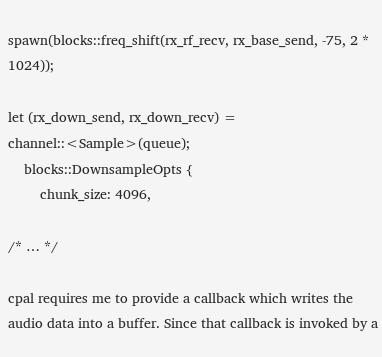spawn(blocks::freq_shift(rx_rf_recv, rx_base_send, -75, 2 * 1024));

let (rx_down_send, rx_down_recv) = channel::<Sample>(queue);
    blocks::DownsampleOpts {
        chunk_size: 4096,

/* … */

cpal requires me to provide a callback which writes the audio data into a buffer. Since that callback is invoked by a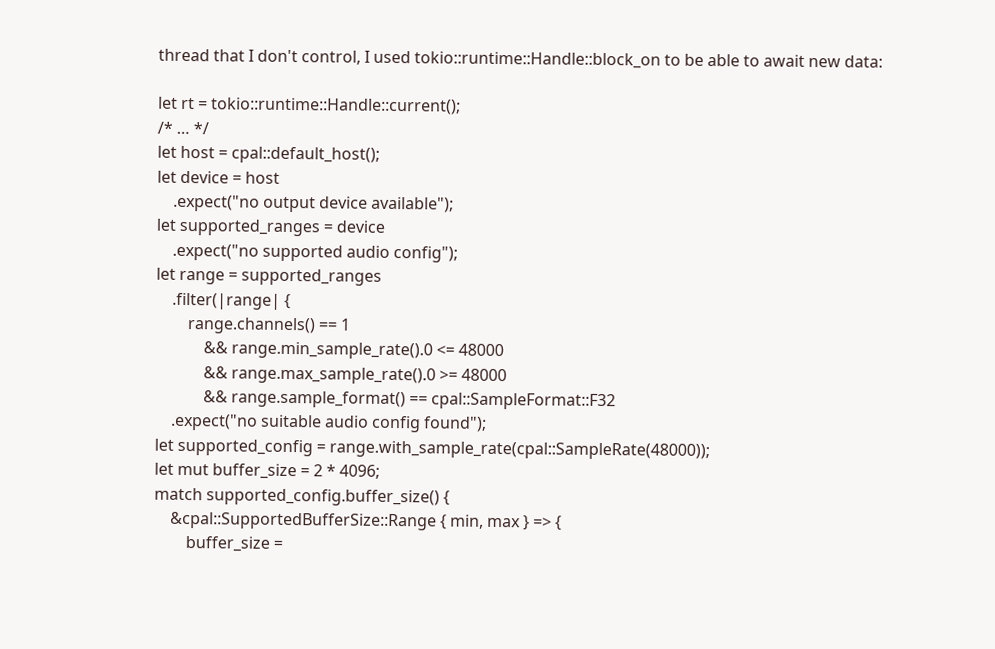thread that I don't control, I used tokio::runtime::Handle::block_on to be able to await new data:

let rt = tokio::runtime::Handle::current();
/* … */
let host = cpal::default_host();
let device = host
    .expect("no output device available");
let supported_ranges = device
    .expect("no supported audio config");
let range = supported_ranges
    .filter(|range| {
        range.channels() == 1
            && range.min_sample_rate().0 <= 48000
            && range.max_sample_rate().0 >= 48000
            && range.sample_format() == cpal::SampleFormat::F32
    .expect("no suitable audio config found");
let supported_config = range.with_sample_rate(cpal::SampleRate(48000));
let mut buffer_size = 2 * 4096;
match supported_config.buffer_size() {
    &cpal::SupportedBufferSize::Range { min, max } => {
        buffer_size =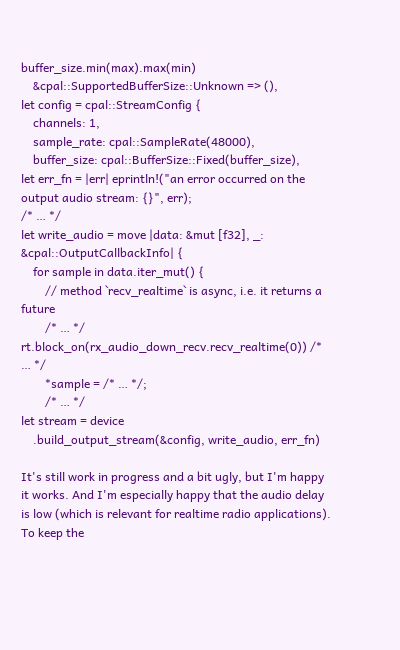buffer_size.min(max).max(min)
    &cpal::SupportedBufferSize::Unknown => (),
let config = cpal::StreamConfig {
    channels: 1,
    sample_rate: cpal::SampleRate(48000),
    buffer_size: cpal::BufferSize::Fixed(buffer_size),
let err_fn = |err| eprintln!("an error occurred on the output audio stream: {}", err);
/* … */
let write_audio = move |data: &mut [f32], _: &cpal::OutputCallbackInfo| {
    for sample in data.iter_mut() {
        // method `recv_realtime` is async, i.e. it returns a future
        /* … */ rt.block_on(rx_audio_down_recv.recv_realtime(0)) /* … */
        *sample = /* … */;
        /* … */
let stream = device
    .build_output_stream(&config, write_audio, err_fn)

It's still work in progress and a bit ugly, but I'm happy it works. And I'm especially happy that the audio delay is low (which is relevant for realtime radio applications). To keep the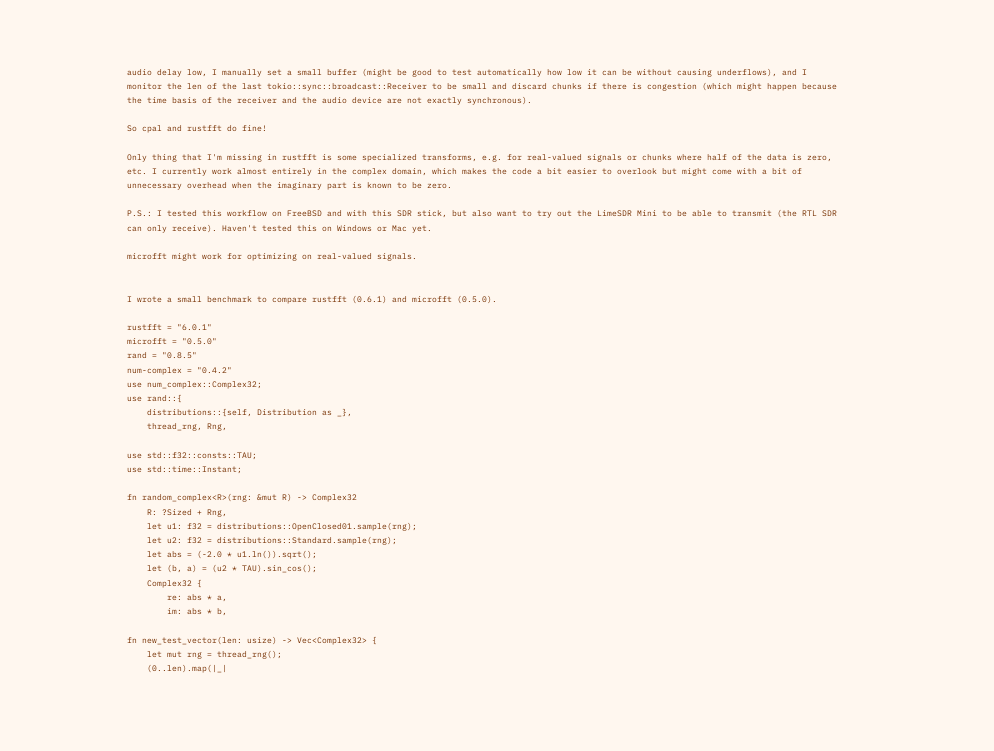audio delay low, I manually set a small buffer (might be good to test automatically how low it can be without causing underflows), and I monitor the len of the last tokio::sync::broadcast::Receiver to be small and discard chunks if there is congestion (which might happen because the time basis of the receiver and the audio device are not exactly synchronous).

So cpal and rustfft do fine!

Only thing that I'm missing in rustfft is some specialized transforms, e.g. for real-valued signals or chunks where half of the data is zero, etc. I currently work almost entirely in the complex domain, which makes the code a bit easier to overlook but might come with a bit of unnecessary overhead when the imaginary part is known to be zero.

P.S.: I tested this workflow on FreeBSD and with this SDR stick, but also want to try out the LimeSDR Mini to be able to transmit (the RTL SDR can only receive). Haven't tested this on Windows or Mac yet.

microfft might work for optimizing on real-valued signals.


I wrote a small benchmark to compare rustfft (0.6.1) and microfft (0.5.0).

rustfft = "6.0.1"
microfft = "0.5.0"
rand = "0.8.5"
num-complex = "0.4.2"
use num_complex::Complex32;
use rand::{
    distributions::{self, Distribution as _},
    thread_rng, Rng,

use std::f32::consts::TAU;
use std::time::Instant;

fn random_complex<R>(rng: &mut R) -> Complex32
    R: ?Sized + Rng,
    let u1: f32 = distributions::OpenClosed01.sample(rng);
    let u2: f32 = distributions::Standard.sample(rng);
    let abs = (-2.0 * u1.ln()).sqrt();
    let (b, a) = (u2 * TAU).sin_cos();
    Complex32 {
        re: abs * a,
        im: abs * b,

fn new_test_vector(len: usize) -> Vec<Complex32> {
    let mut rng = thread_rng();
    (0..len).map(|_|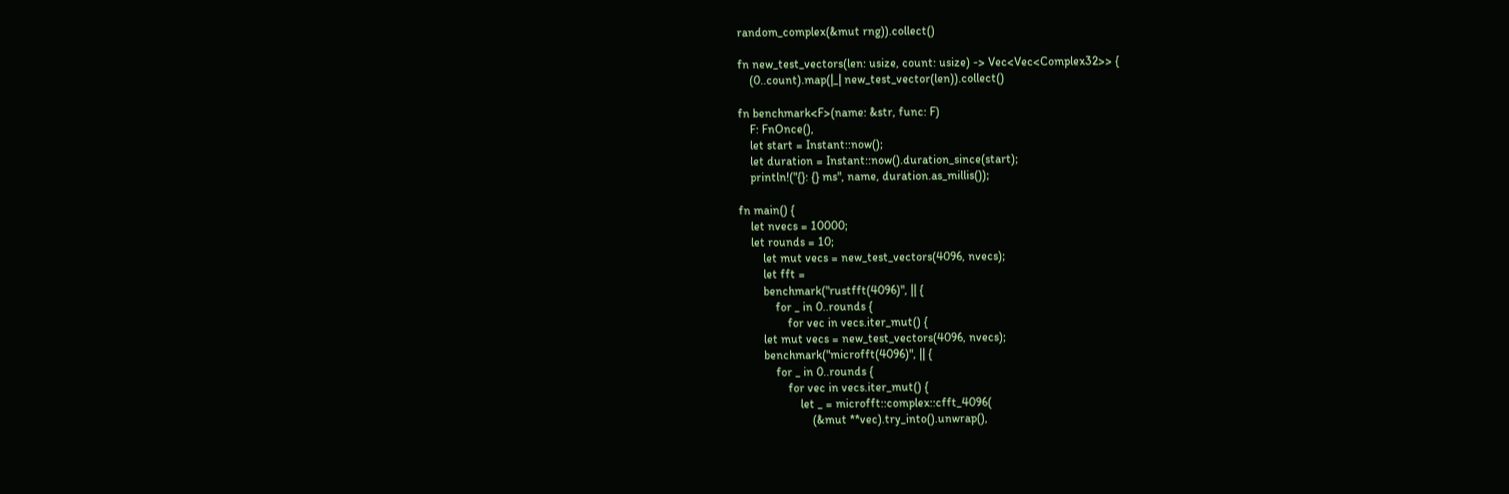random_complex(&mut rng)).collect()

fn new_test_vectors(len: usize, count: usize) -> Vec<Vec<Complex32>> {
    (0..count).map(|_| new_test_vector(len)).collect()

fn benchmark<F>(name: &str, func: F)
    F: FnOnce(),
    let start = Instant::now();
    let duration = Instant::now().duration_since(start);
    println!("{}: {} ms", name, duration.as_millis());

fn main() {
    let nvecs = 10000;
    let rounds = 10;
        let mut vecs = new_test_vectors(4096, nvecs);
        let fft =
        benchmark("rustfft(4096)", || {
            for _ in 0..rounds {
                for vec in vecs.iter_mut() {
        let mut vecs = new_test_vectors(4096, nvecs);
        benchmark("microfft(4096)", || {
            for _ in 0..rounds {
                for vec in vecs.iter_mut() {
                    let _ = microfft::complex::cfft_4096(
                        (&mut **vec).try_into().unwrap(),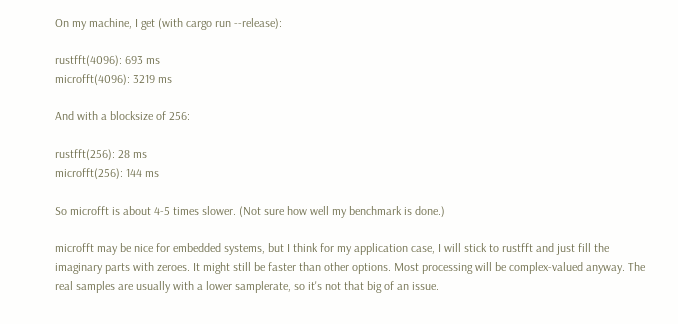On my machine, I get (with cargo run --release):

rustfft(4096): 693 ms
microfft(4096): 3219 ms

And with a blocksize of 256:

rustfft(256): 28 ms
microfft(256): 144 ms

So microfft is about 4-5 times slower. (Not sure how well my benchmark is done.)

microfft may be nice for embedded systems, but I think for my application case, I will stick to rustfft and just fill the imaginary parts with zeroes. It might still be faster than other options. Most processing will be complex-valued anyway. The real samples are usually with a lower samplerate, so it's not that big of an issue.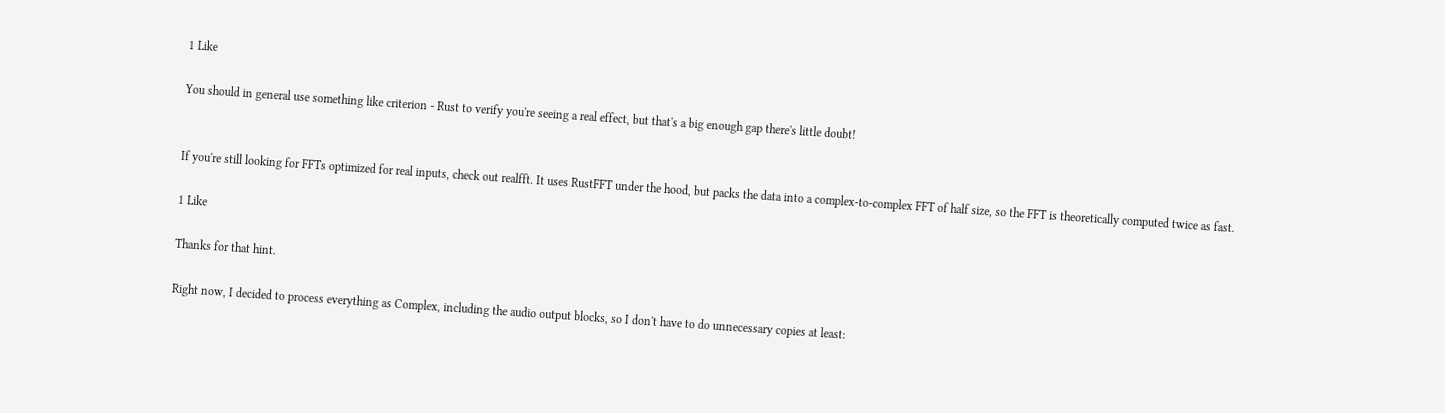1 Like

You should in general use something like criterion - Rust to verify you're seeing a real effect, but that's a big enough gap there's little doubt!


If you're still looking for FFTs optimized for real inputs, check out realfft. It uses RustFFT under the hood, but packs the data into a complex-to-complex FFT of half size, so the FFT is theoretically computed twice as fast.

1 Like

Thanks for that hint.

Right now, I decided to process everything as Complex, including the audio output blocks, so I don't have to do unnecessary copies at least: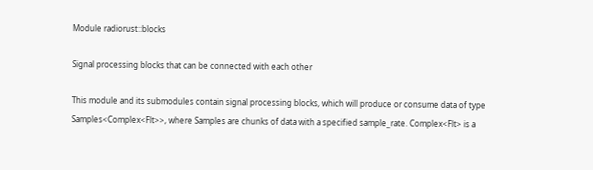Module radiorust::blocks

Signal processing blocks that can be connected with each other

This module and its submodules contain signal processing blocks, which will produce or consume data of type Samples<Complex<Flt>>, where Samples are chunks of data with a specified sample_rate. Complex<Flt> is a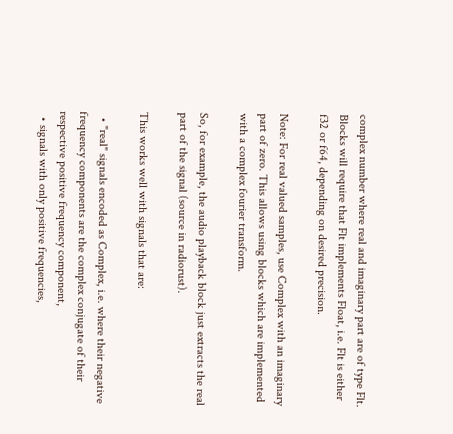complex number where real and imaginary part are of type Flt. Blocks will require that Flt implements Float, i.e. Flt is either f32 or f64, depending on desired precision.

Note: For real valued samples, use Complex with an imaginary part of zero. This allows using blocks which are implemented with a complex fourier transform.

So, for example, the audio playback block just extracts the real part of the signal (source in radiorust).

This works well with signals that are:

  • "real" signals encoded as Complex, i.e. where their negative frequency components are the complex conjugate of their respective positive frequency component,
  • signals with only positive frequencies,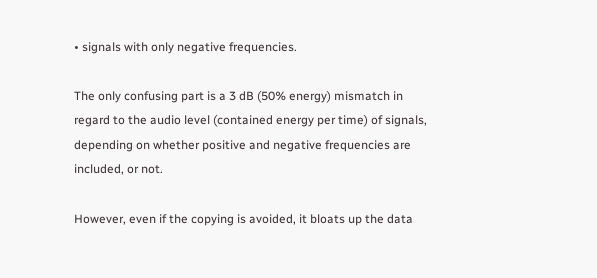• signals with only negative frequencies.

The only confusing part is a 3 dB (50% energy) mismatch in regard to the audio level (contained energy per time) of signals, depending on whether positive and negative frequencies are included, or not.

However, even if the copying is avoided, it bloats up the data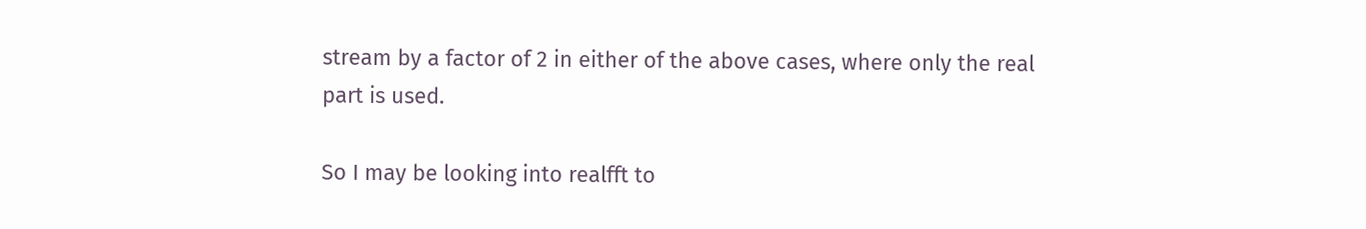stream by a factor of 2 in either of the above cases, where only the real part is used.

So I may be looking into realfft to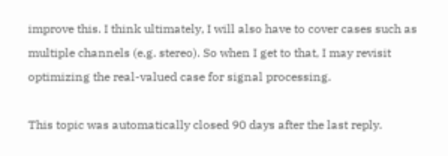improve this. I think ultimately, I will also have to cover cases such as multiple channels (e.g. stereo). So when I get to that, I may revisit optimizing the real-valued case for signal processing.

This topic was automatically closed 90 days after the last reply.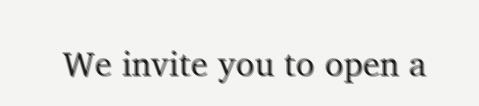We invite you to open a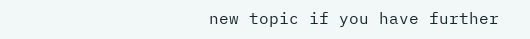new topic if you have further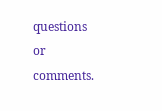questions or comments.